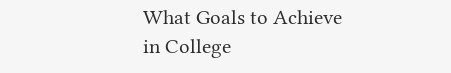What Goals to Achieve in College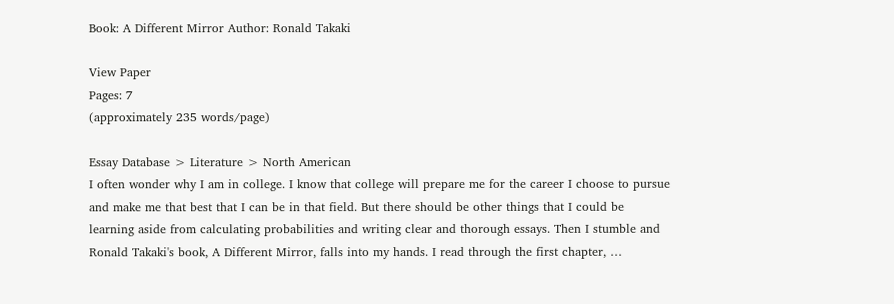Book: A Different Mirror Author: Ronald Takaki

View Paper
Pages: 7
(approximately 235 words/page)

Essay Database > Literature > North American
I often wonder why I am in college. I know that college will prepare me for the career I choose to pursue and make me that best that I can be in that field. But there should be other things that I could be learning aside from calculating probabilities and writing clear and thorough essays. Then I stumble and Ronald Takaki's book, A Different Mirror, falls into my hands. I read through the first chapter, …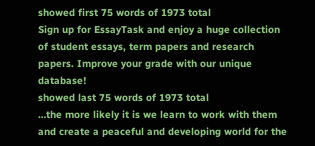showed first 75 words of 1973 total
Sign up for EssayTask and enjoy a huge collection of student essays, term papers and research papers. Improve your grade with our unique database!
showed last 75 words of 1973 total
…the more likely it is we learn to work with them and create a peaceful and developing world for the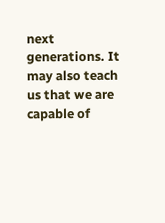next generations. It may also teach us that we are capable of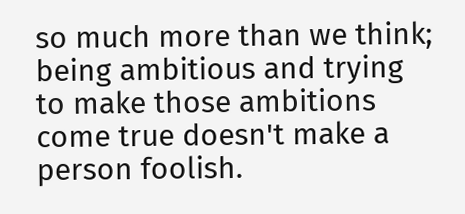so much more than we think; being ambitious and trying to make those ambitions come true doesn't make a person foolish.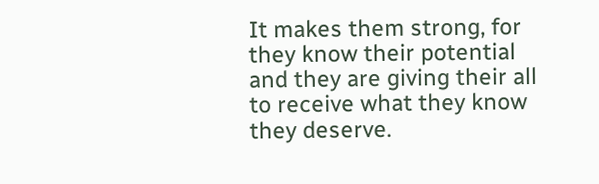It makes them strong, for they know their potential and they are giving their all to receive what they know they deserve.